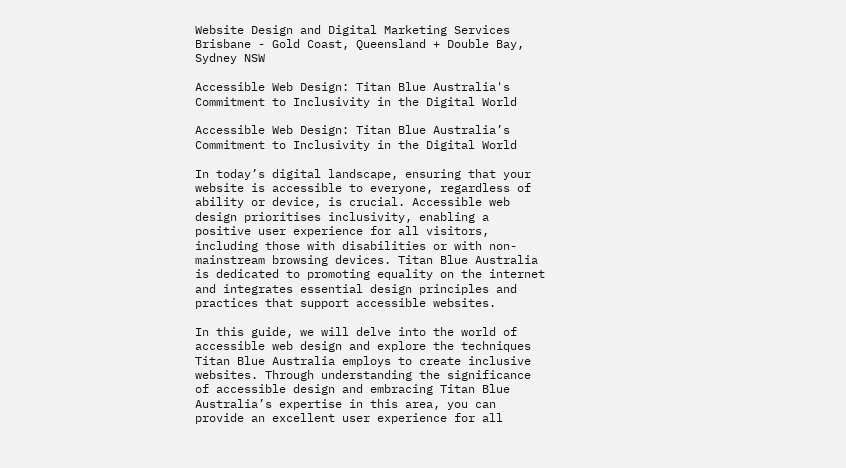Website Design and Digital Marketing Services
Brisbane - Gold Coast, Queensland + Double Bay, Sydney NSW

Accessible Web Design: Titan Blue Australia's Commitment to Inclusivity in the Digital World

Accessible Web Design: Titan Blue Australia’s Commitment to Inclusivity in the Digital World

In today’s digital landscape, ensuring that your website is accessible to everyone, regardless of ability or device, is crucial. Accessible web design prioritises inclusivity, enabling a positive user experience for all visitors, including those with disabilities or with non-mainstream browsing devices. Titan Blue Australia is dedicated to promoting equality on the internet and integrates essential design principles and practices that support accessible websites.

In this guide, we will delve into the world of accessible web design and explore the techniques Titan Blue Australia employs to create inclusive websites. Through understanding the significance of accessible design and embracing Titan Blue Australia’s expertise in this area, you can provide an excellent user experience for all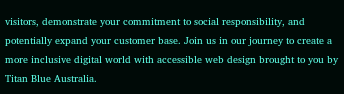visitors, demonstrate your commitment to social responsibility, and potentially expand your customer base. Join us in our journey to create a more inclusive digital world with accessible web design brought to you by Titan Blue Australia.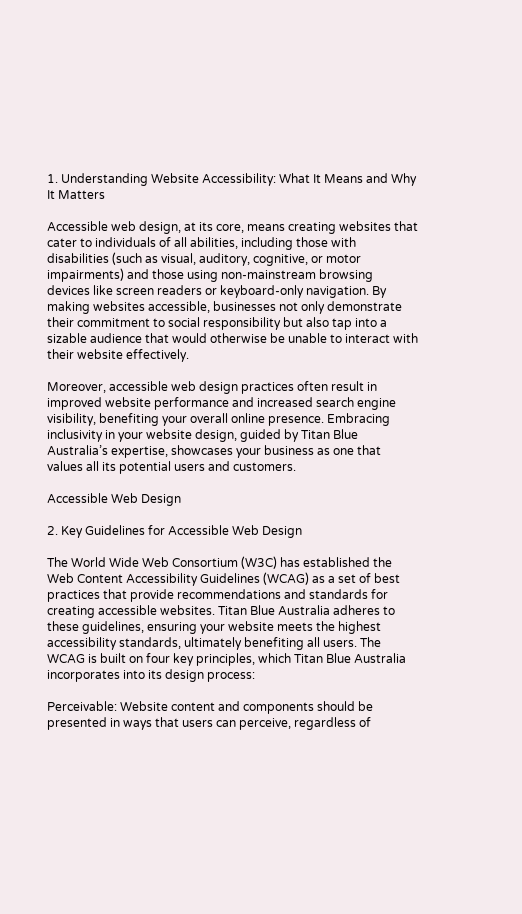1. Understanding Website Accessibility: What It Means and Why It Matters

Accessible web design, at its core, means creating websites that cater to individuals of all abilities, including those with disabilities (such as visual, auditory, cognitive, or motor impairments) and those using non-mainstream browsing devices like screen readers or keyboard-only navigation. By making websites accessible, businesses not only demonstrate their commitment to social responsibility but also tap into a sizable audience that would otherwise be unable to interact with their website effectively.

Moreover, accessible web design practices often result in improved website performance and increased search engine visibility, benefiting your overall online presence. Embracing inclusivity in your website design, guided by Titan Blue Australia’s expertise, showcases your business as one that values all its potential users and customers.

Accessible Web Design

2. Key Guidelines for Accessible Web Design

The World Wide Web Consortium (W3C) has established the Web Content Accessibility Guidelines (WCAG) as a set of best practices that provide recommendations and standards for creating accessible websites. Titan Blue Australia adheres to these guidelines, ensuring your website meets the highest accessibility standards, ultimately benefiting all users. The WCAG is built on four key principles, which Titan Blue Australia incorporates into its design process:

Perceivable: Website content and components should be presented in ways that users can perceive, regardless of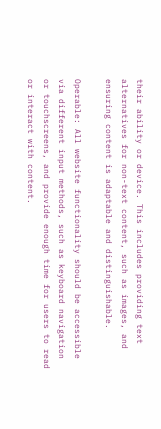their ability or device. This includes providing text alternatives for non-text content, such as images, and ensuring content is adaptable and distinguishable.

Operable: All website functionality should be accessible via different input methods, such as keyboard navigation or touchscreens, and provide enough time for users to read or interact with content.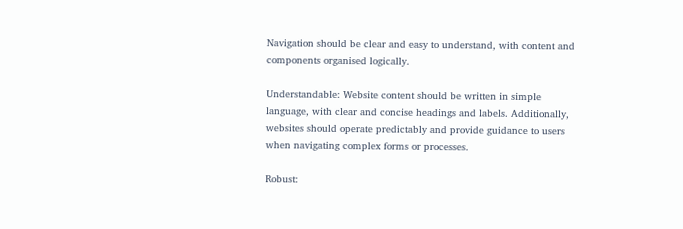Navigation should be clear and easy to understand, with content and components organised logically.

Understandable: Website content should be written in simple language, with clear and concise headings and labels. Additionally, websites should operate predictably and provide guidance to users when navigating complex forms or processes.

Robust: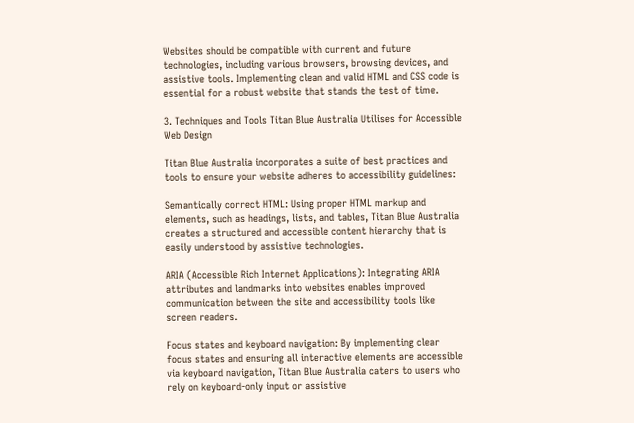Websites should be compatible with current and future technologies, including various browsers, browsing devices, and assistive tools. Implementing clean and valid HTML and CSS code is essential for a robust website that stands the test of time.

3. Techniques and Tools Titan Blue Australia Utilises for Accessible Web Design

Titan Blue Australia incorporates a suite of best practices and tools to ensure your website adheres to accessibility guidelines:

Semantically correct HTML: Using proper HTML markup and elements, such as headings, lists, and tables, Titan Blue Australia creates a structured and accessible content hierarchy that is easily understood by assistive technologies.

ARIA (Accessible Rich Internet Applications): Integrating ARIA attributes and landmarks into websites enables improved communication between the site and accessibility tools like screen readers.

Focus states and keyboard navigation: By implementing clear focus states and ensuring all interactive elements are accessible via keyboard navigation, Titan Blue Australia caters to users who rely on keyboard-only input or assistive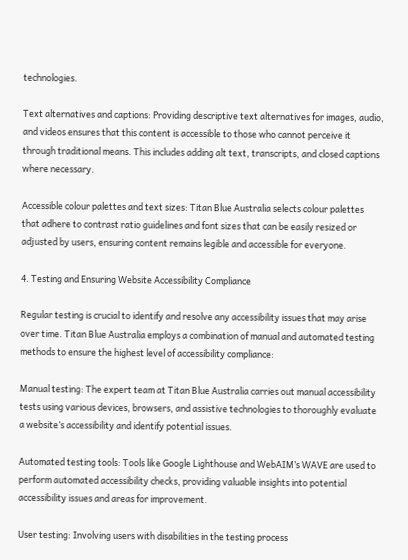technologies.

Text alternatives and captions: Providing descriptive text alternatives for images, audio, and videos ensures that this content is accessible to those who cannot perceive it through traditional means. This includes adding alt text, transcripts, and closed captions where necessary.

Accessible colour palettes and text sizes: Titan Blue Australia selects colour palettes that adhere to contrast ratio guidelines and font sizes that can be easily resized or adjusted by users, ensuring content remains legible and accessible for everyone.

4. Testing and Ensuring Website Accessibility Compliance

Regular testing is crucial to identify and resolve any accessibility issues that may arise over time. Titan Blue Australia employs a combination of manual and automated testing methods to ensure the highest level of accessibility compliance:

Manual testing: The expert team at Titan Blue Australia carries out manual accessibility tests using various devices, browsers, and assistive technologies to thoroughly evaluate a website’s accessibility and identify potential issues.

Automated testing tools: Tools like Google Lighthouse and WebAIM’s WAVE are used to perform automated accessibility checks, providing valuable insights into potential accessibility issues and areas for improvement.

User testing: Involving users with disabilities in the testing process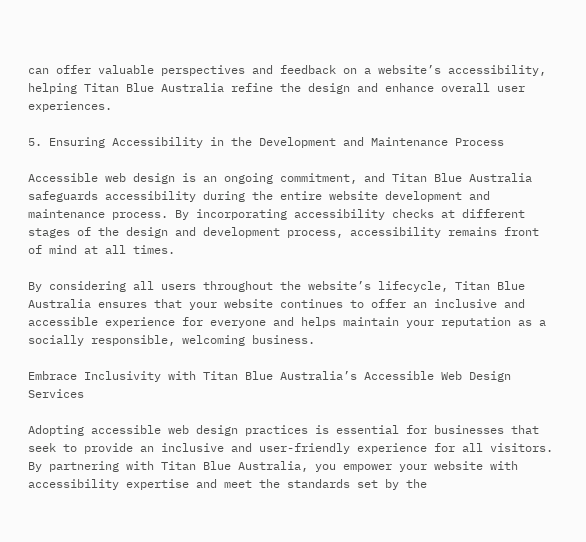can offer valuable perspectives and feedback on a website’s accessibility, helping Titan Blue Australia refine the design and enhance overall user experiences.

5. Ensuring Accessibility in the Development and Maintenance Process

Accessible web design is an ongoing commitment, and Titan Blue Australia safeguards accessibility during the entire website development and maintenance process. By incorporating accessibility checks at different stages of the design and development process, accessibility remains front of mind at all times.

By considering all users throughout the website’s lifecycle, Titan Blue Australia ensures that your website continues to offer an inclusive and accessible experience for everyone and helps maintain your reputation as a socially responsible, welcoming business.

Embrace Inclusivity with Titan Blue Australia’s Accessible Web Design Services

Adopting accessible web design practices is essential for businesses that seek to provide an inclusive and user-friendly experience for all visitors. By partnering with Titan Blue Australia, you empower your website with accessibility expertise and meet the standards set by the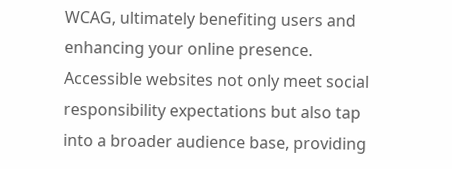WCAG, ultimately benefiting users and enhancing your online presence. Accessible websites not only meet social responsibility expectations but also tap into a broader audience base, providing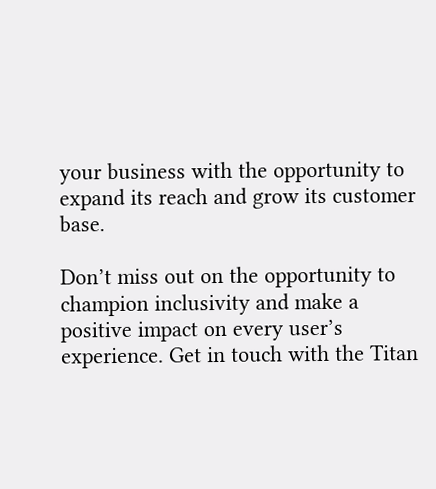your business with the opportunity to expand its reach and grow its customer base.

Don’t miss out on the opportunity to champion inclusivity and make a positive impact on every user’s experience. Get in touch with the Titan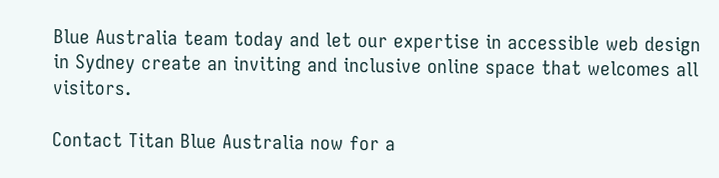Blue Australia team today and let our expertise in accessible web design in Sydney create an inviting and inclusive online space that welcomes all visitors.

Contact Titan Blue Australia now for a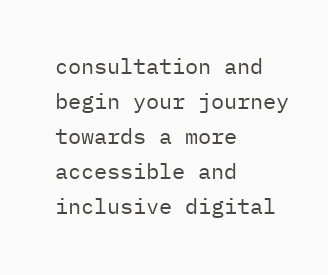consultation and begin your journey towards a more accessible and inclusive digital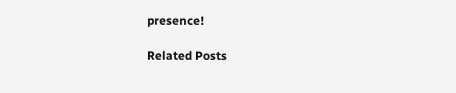presence!

Related Posts